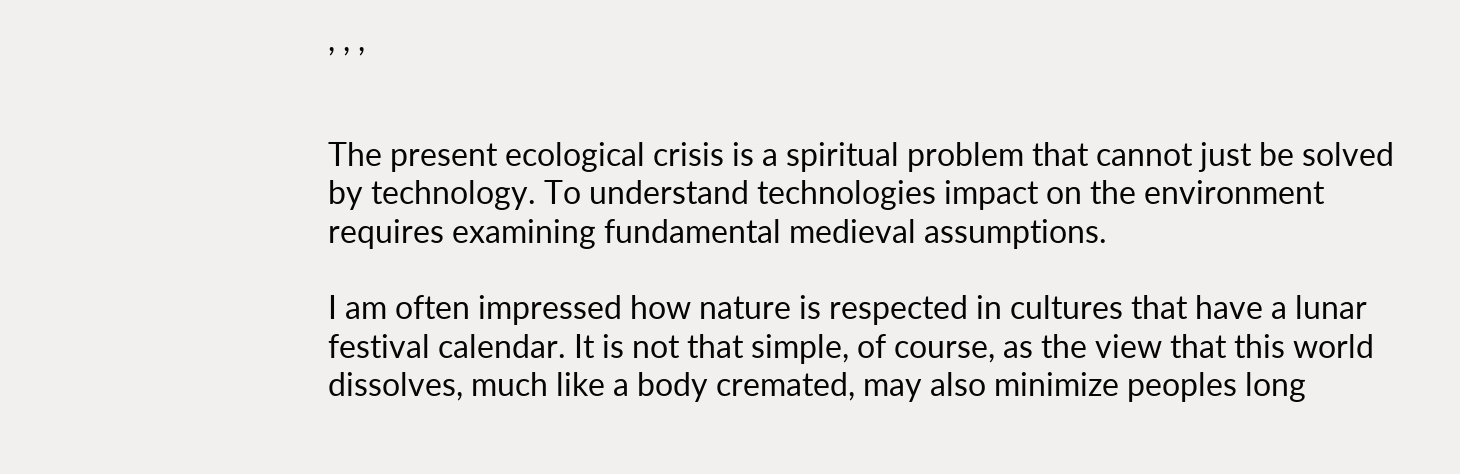, , ,


The present ecological crisis is a spiritual problem that cannot just be solved by technology. To understand technologies impact on the environment requires examining fundamental medieval assumptions.

I am often impressed how nature is respected in cultures that have a lunar festival calendar. It is not that simple, of course, as the view that this world dissolves, much like a body cremated, may also minimize peoples long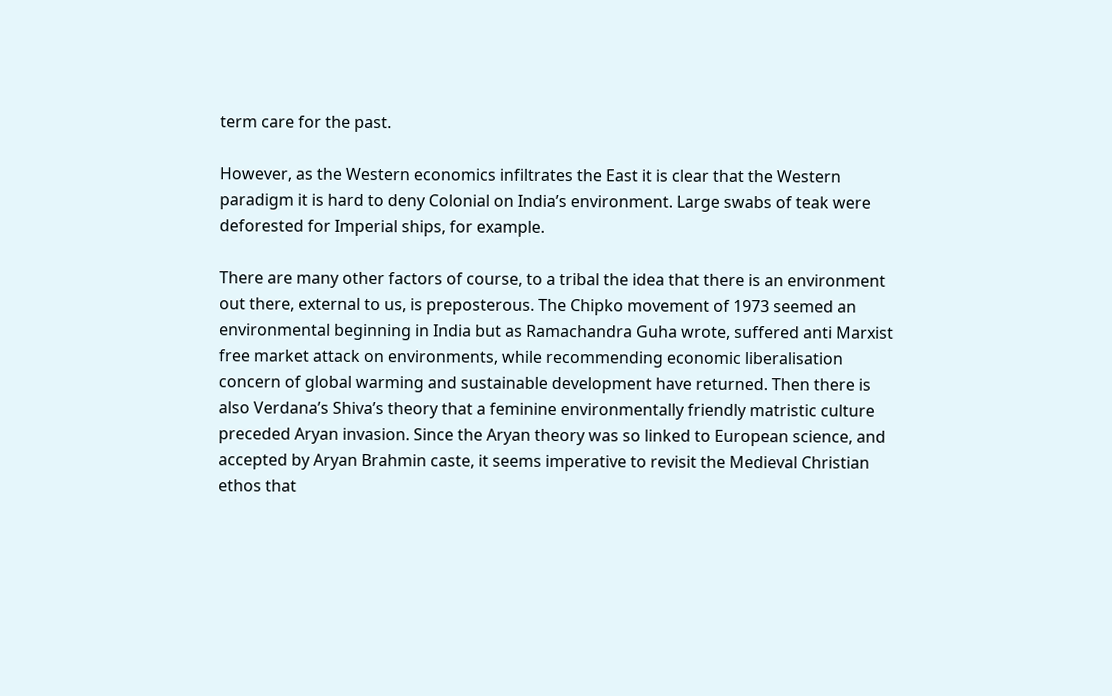term care for the past.

However, as the Western economics infiltrates the East it is clear that the Western paradigm it is hard to deny Colonial on India’s environment. Large swabs of teak were deforested for Imperial ships, for example.

There are many other factors of course, to a tribal the idea that there is an environment out there, external to us, is preposterous. The Chipko movement of 1973 seemed an environmental beginning in India but as Ramachandra Guha wrote, suffered anti Marxist free market attack on environments, while recommending economic liberalisation concern of global warming and sustainable development have returned. Then there is also Verdana’s Shiva’s theory that a feminine environmentally friendly matristic culture preceded Aryan invasion. Since the Aryan theory was so linked to European science, and accepted by Aryan Brahmin caste, it seems imperative to revisit the Medieval Christian ethos that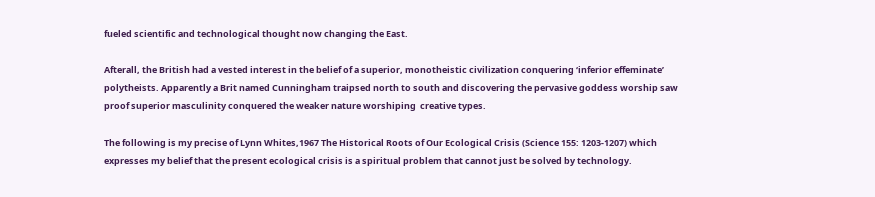fueled scientific and technological thought now changing the East.

Afterall, the British had a vested interest in the belief of a superior, monotheistic civilization conquering ‘inferior effeminate’ polytheists. Apparently a Brit named Cunningham traipsed north to south and discovering the pervasive goddess worship saw proof superior masculinity conquered the weaker nature worshiping  creative types.

The following is my precise of Lynn Whites,1967 The Historical Roots of Our Ecological Crisis (Science 155: 1203-1207) which expresses my belief that the present ecological crisis is a spiritual problem that cannot just be solved by technology.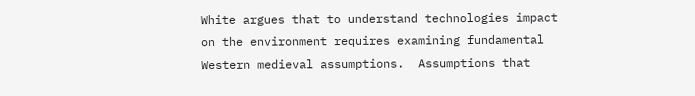White argues that to understand technologies impact on the environment requires examining fundamental Western medieval assumptions.  Assumptions that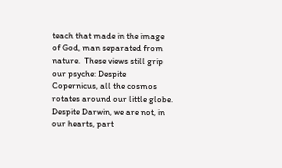teach that made in the image of God, man separated from nature.  These views still grip our psyche: Despite Copernicus, all the cosmos rotates around our little globe. Despite Darwin, we are not, in our hearts, part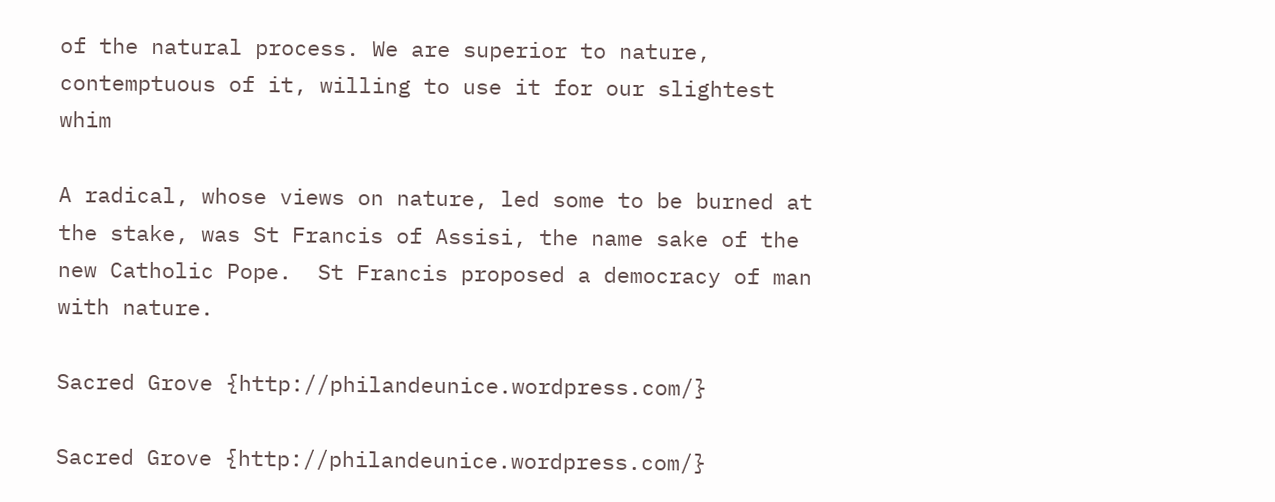of the natural process. We are superior to nature, contemptuous of it, willing to use it for our slightest whim

A radical, whose views on nature, led some to be burned at the stake, was St Francis of Assisi, the name sake of the new Catholic Pope.  St Francis proposed a democracy of man with nature.

Sacred Grove {http://philandeunice.wordpress.com/}

Sacred Grove {http://philandeunice.wordpress.com/}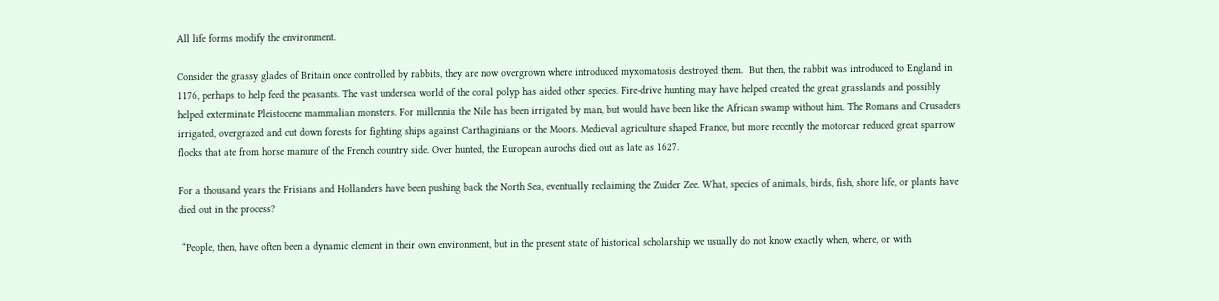All life forms modify the environment.

Consider the grassy glades of Britain once controlled by rabbits, they are now overgrown where introduced myxomatosis destroyed them.  But then, the rabbit was introduced to England in 1176, perhaps to help feed the peasants. The vast undersea world of the coral polyp has aided other species. Fire-drive hunting may have helped created the great grasslands and possibly helped exterminate Pleistocene mammalian monsters. For millennia the Nile has been irrigated by man, but would have been like the African swamp without him. The Romans and Crusaders irrigated, overgrazed and cut down forests for fighting ships against Carthaginians or the Moors. Medieval agriculture shaped France, but more recently the motorcar reduced great sparrow flocks that ate from horse manure of the French country side. Over hunted, the European aurochs died out as late as 1627.

For a thousand years the Frisians and Hollanders have been pushing back the North Sea, eventually reclaiming the Zuider Zee. What, species of animals, birds, fish, shore life, or plants have died out in the process?

 “People, then, have often been a dynamic element in their own environment, but in the present state of historical scholarship we usually do not know exactly when, where, or with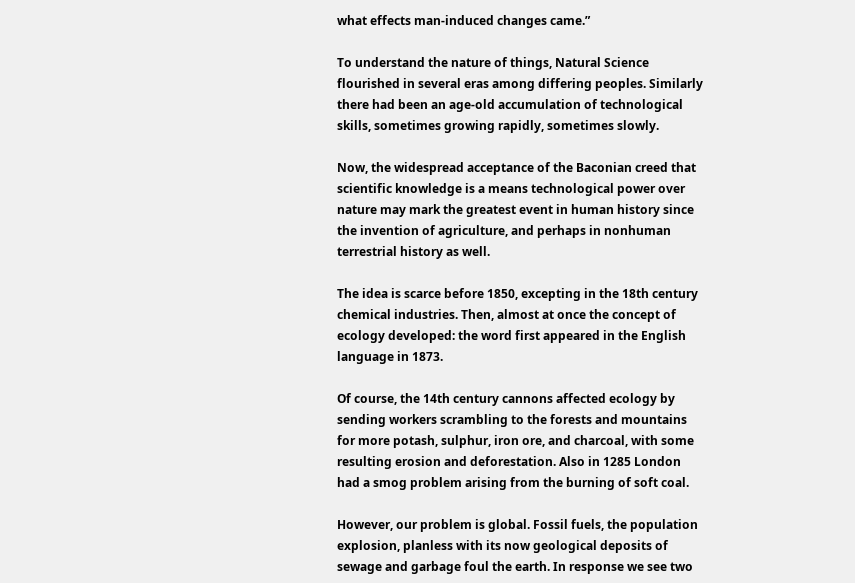what effects man-induced changes came.”

To understand the nature of things, Natural Science flourished in several eras among differing peoples. Similarly there had been an age-old accumulation of technological skills, sometimes growing rapidly, sometimes slowly.

Now, the widespread acceptance of the Baconian creed that scientific knowledge is a means technological power over nature may mark the greatest event in human history since the invention of agriculture, and perhaps in nonhuman terrestrial history as well.

The idea is scarce before 1850, excepting in the 18th century chemical industries. Then, almost at once the concept of ecology developed: the word first appeared in the English language in 1873.

Of course, the 14th century cannons affected ecology by sending workers scrambling to the forests and mountains for more potash, sulphur, iron ore, and charcoal, with some resulting erosion and deforestation. Also in 1285 London had a smog problem arising from the burning of soft coal.

However, our problem is global. Fossil fuels, the population explosion, planless with its now geological deposits of sewage and garbage foul the earth. In response we see two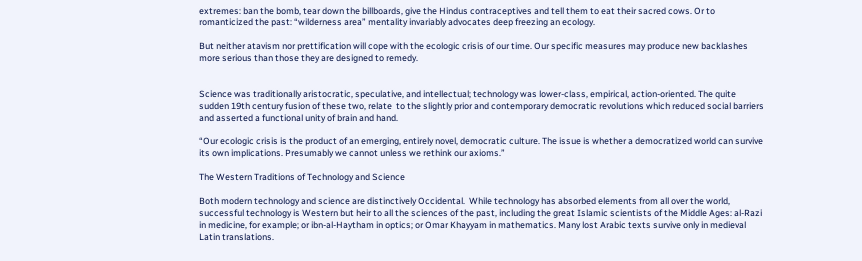extremes: ban the bomb, tear down the billboards, give the Hindus contraceptives and tell them to eat their sacred cows. Or to romanticized the past: “wilderness area” mentality invariably advocates deep freezing an ecology.

But neither atavism nor prettification will cope with the ecologic crisis of our time. Our specific measures may produce new backlashes more serious than those they are designed to remedy.


Science was traditionally aristocratic, speculative, and intellectual; technology was lower-class, empirical, action-oriented. The quite sudden 19th century fusion of these two, relate  to the slightly prior and contemporary democratic revolutions which reduced social barriers and asserted a functional unity of brain and hand.

“Our ecologic crisis is the product of an emerging, entirely novel, democratic culture. The issue is whether a democratized world can survive its own implications. Presumably we cannot unless we rethink our axioms.”

The Western Traditions of Technology and Science

Both modern technology and science are distinctively Occidental.  While technology has absorbed elements from all over the world, successful technology is Western but heir to all the sciences of the past, including the great Islamic scientists of the Middle Ages: al-Razi in medicine, for example; or ibn-al-Haytham in optics; or Omar Khayyam in mathematics. Many lost Arabic texts survive only in medieval Latin translations.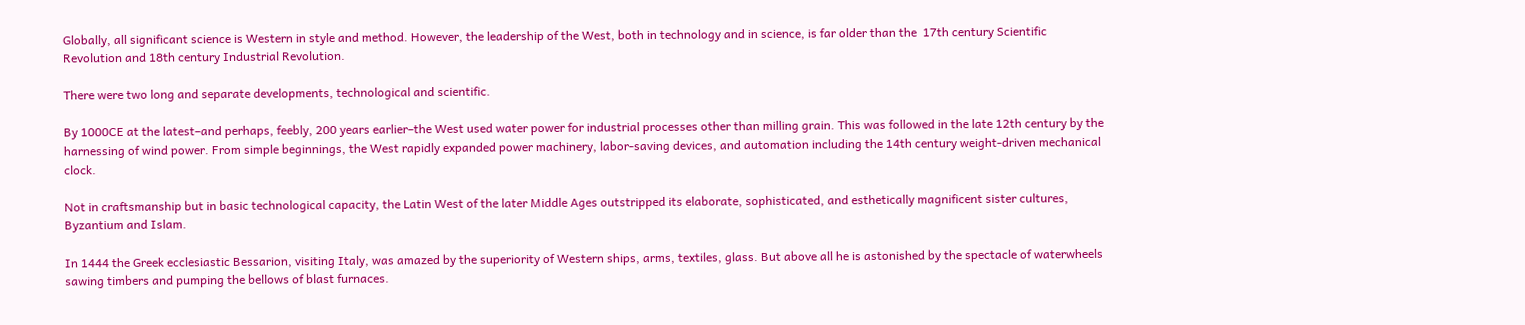Globally, all significant science is Western in style and method. However, the leadership of the West, both in technology and in science, is far older than the  17th century Scientific Revolution and 18th century Industrial Revolution.

There were two long and separate developments, technological and scientific.

By 1000CE at the latest–and perhaps, feebly, 200 years earlier–the West used water power for industrial processes other than milling grain. This was followed in the late 12th century by the harnessing of wind power. From simple beginnings, the West rapidly expanded power machinery, labor-saving devices, and automation including the 14th century weight-driven mechanical clock.

Not in craftsmanship but in basic technological capacity, the Latin West of the later Middle Ages outstripped its elaborate, sophisticated, and esthetically magnificent sister cultures, Byzantium and Islam.

In 1444 the Greek ecclesiastic Bessarion, visiting Italy, was amazed by the superiority of Western ships, arms, textiles, glass. But above all he is astonished by the spectacle of waterwheels sawing timbers and pumping the bellows of blast furnaces.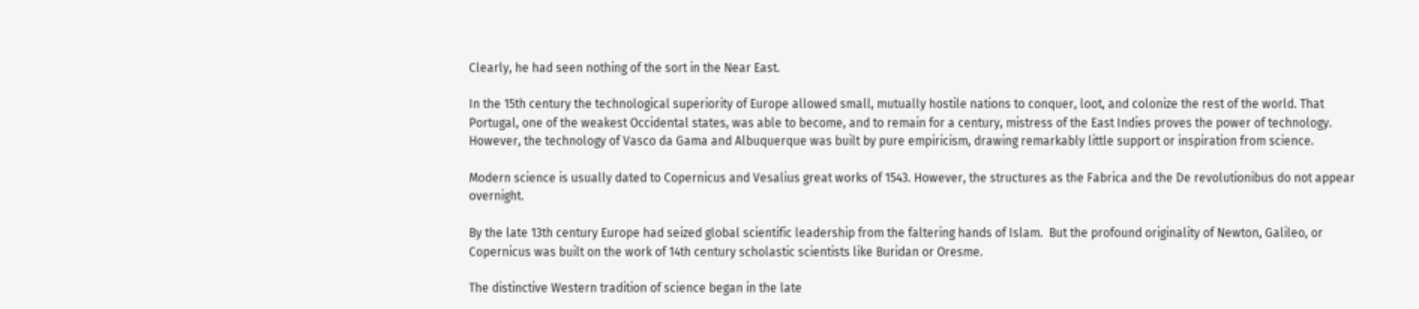Clearly, he had seen nothing of the sort in the Near East.

In the 15th century the technological superiority of Europe allowed small, mutually hostile nations to conquer, loot, and colonize the rest of the world. That Portugal, one of the weakest Occidental states, was able to become, and to remain for a century, mistress of the East Indies proves the power of technology. However, the technology of Vasco da Gama and Albuquerque was built by pure empiricism, drawing remarkably little support or inspiration from science.

Modern science is usually dated to Copernicus and Vesalius great works of 1543. However, the structures as the Fabrica and the De revolutionibus do not appear overnight.

By the late 13th century Europe had seized global scientific leadership from the faltering hands of Islam.  But the profound originality of Newton, Galileo, or Copernicus was built on the work of 14th century scholastic scientists like Buridan or Oresme.

The distinctive Western tradition of science began in the late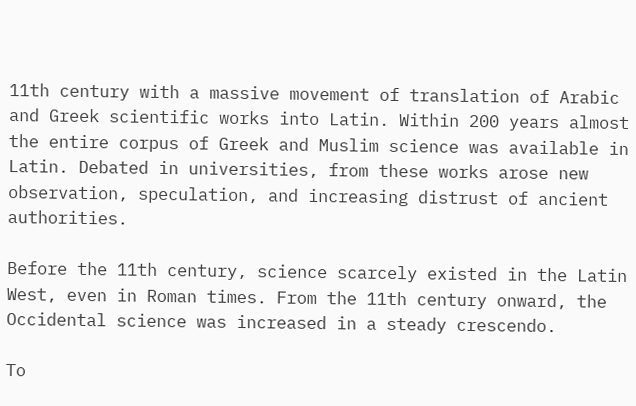11th century with a massive movement of translation of Arabic and Greek scientific works into Latin. Within 200 years almost the entire corpus of Greek and Muslim science was available in Latin. Debated in universities, from these works arose new observation, speculation, and increasing distrust of ancient authorities.

Before the 11th century, science scarcely existed in the Latin West, even in Roman times. From the 11th century onward, the Occidental science was increased in a steady crescendo.

To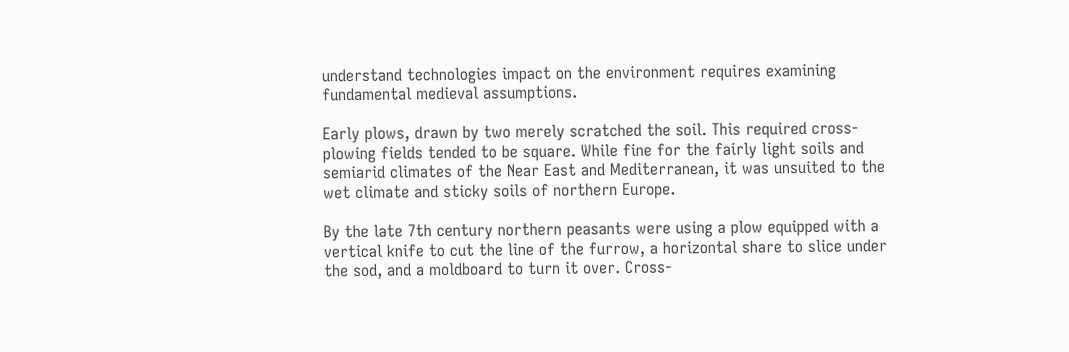understand technologies impact on the environment requires examining fundamental medieval assumptions.

Early plows, drawn by two merely scratched the soil. This required cross- plowing fields tended to be square. While fine for the fairly light soils and semiarid climates of the Near East and Mediterranean, it was unsuited to the wet climate and sticky soils of northern Europe.

By the late 7th century northern peasants were using a plow equipped with a vertical knife to cut the line of the furrow, a horizontal share to slice under the sod, and a moldboard to turn it over. Cross-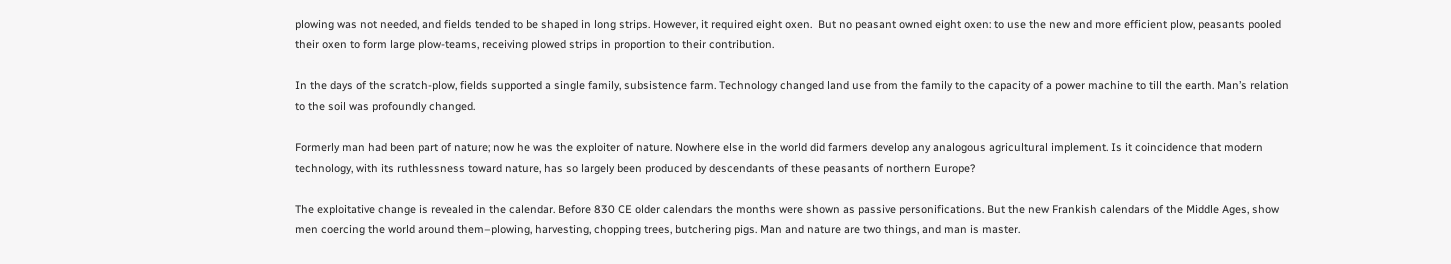plowing was not needed, and fields tended to be shaped in long strips. However, it required eight oxen.  But no peasant owned eight oxen: to use the new and more efficient plow, peasants pooled their oxen to form large plow-teams, receiving plowed strips in proportion to their contribution.

In the days of the scratch-plow, fields supported a single family, subsistence farm. Technology changed land use from the family to the capacity of a power machine to till the earth. Man’s relation to the soil was profoundly changed.

Formerly man had been part of nature; now he was the exploiter of nature. Nowhere else in the world did farmers develop any analogous agricultural implement. Is it coincidence that modern technology, with its ruthlessness toward nature, has so largely been produced by descendants of these peasants of northern Europe?

The exploitative change is revealed in the calendar. Before 830 CE older calendars the months were shown as passive personifications. But the new Frankish calendars of the Middle Ages, show men coercing the world around them–plowing, harvesting, chopping trees, butchering pigs. Man and nature are two things, and man is master.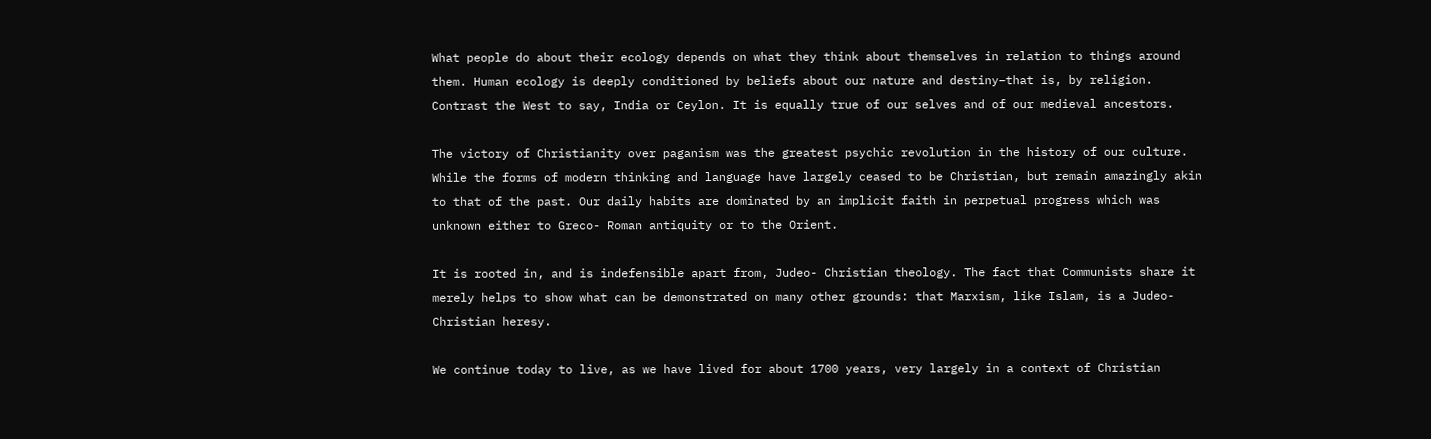What people do about their ecology depends on what they think about themselves in relation to things around them. Human ecology is deeply conditioned by beliefs about our nature and destiny–that is, by religion. Contrast the West to say, India or Ceylon. It is equally true of our selves and of our medieval ancestors.

The victory of Christianity over paganism was the greatest psychic revolution in the history of our culture. While the forms of modern thinking and language have largely ceased to be Christian, but remain amazingly akin to that of the past. Our daily habits are dominated by an implicit faith in perpetual progress which was unknown either to Greco- Roman antiquity or to the Orient.

It is rooted in, and is indefensible apart from, Judeo- Christian theology. The fact that Communists share it merely helps to show what can be demonstrated on many other grounds: that Marxism, like Islam, is a Judeo-Christian heresy.

We continue today to live, as we have lived for about 1700 years, very largely in a context of Christian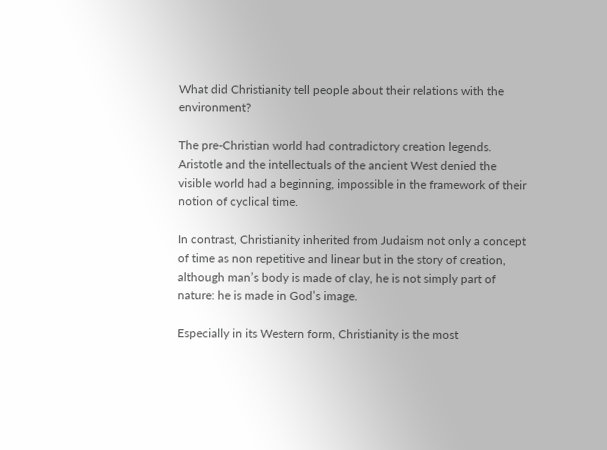What did Christianity tell people about their relations with the environment?

The pre-Christian world had contradictory creation legends. Aristotle and the intellectuals of the ancient West denied the visible world had a beginning, impossible in the framework of their notion of cyclical time.

In contrast, Christianity inherited from Judaism not only a concept of time as non repetitive and linear but in the story of creation, although man’s body is made of clay, he is not simply part of nature: he is made in God’s image.

Especially in its Western form, Christianity is the most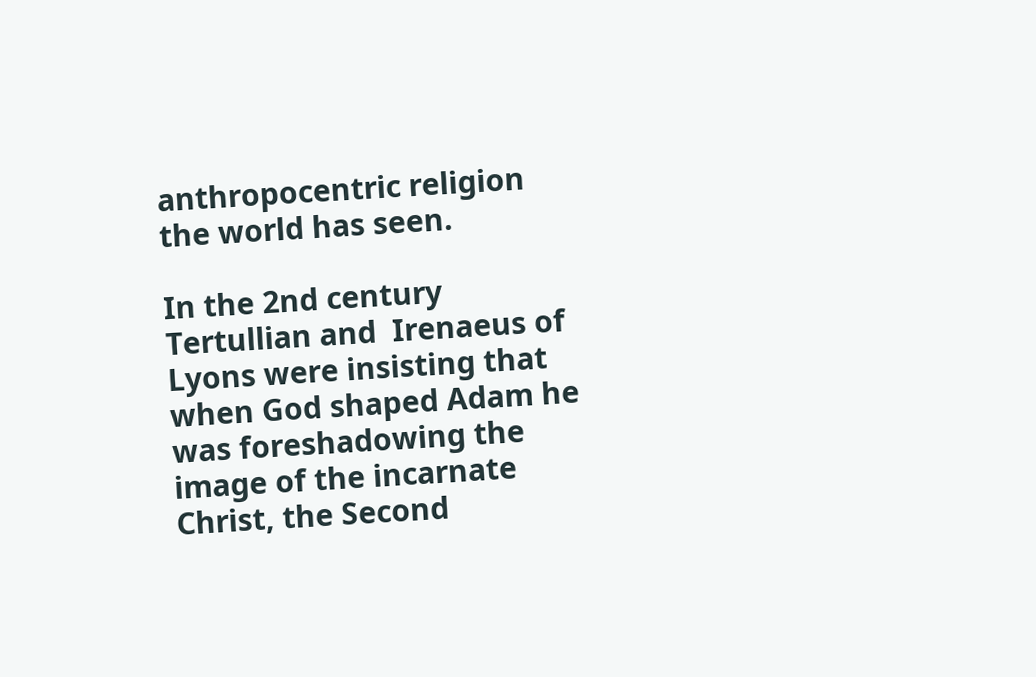anthropocentric religion the world has seen.

In the 2nd century Tertullian and  Irenaeus of Lyons were insisting that when God shaped Adam he was foreshadowing the image of the incarnate Christ, the Second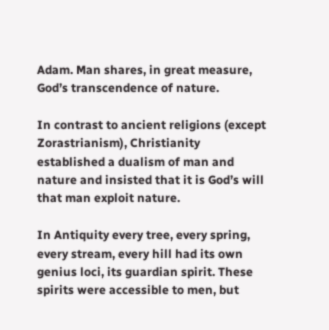Adam. Man shares, in great measure, God’s transcendence of nature.

In contrast to ancient religions (except Zorastrianism), Christianity established a dualism of man and nature and insisted that it is God’s will that man exploit nature.

In Antiquity every tree, every spring, every stream, every hill had its own genius loci, its guardian spirit. These spirits were accessible to men, but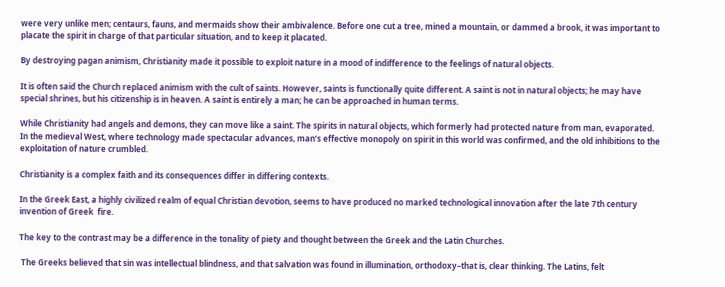were very unlike men; centaurs, fauns, and mermaids show their ambivalence. Before one cut a tree, mined a mountain, or dammed a brook, it was important to placate the spirit in charge of that particular situation, and to keep it placated.

By destroying pagan animism, Christianity made it possible to exploit nature in a mood of indifference to the feelings of natural objects.

It is often said the Church replaced animism with the cult of saints. However, saints is functionally quite different. A saint is not in natural objects; he may have special shrines, but his citizenship is in heaven. A saint is entirely a man; he can be approached in human terms.

While Christianity had angels and demons, they can move like a saint. The spirits in natural objects, which formerly had protected nature from man, evaporated. In the medieval West, where technology made spectacular advances, man’s effective monopoly on spirit in this world was confirmed, and the old inhibitions to the exploitation of nature crumbled.

Christianity is a complex faith and its consequences differ in differing contexts.

In the Greek East, a highly civilized realm of equal Christian devotion, seems to have produced no marked technological innovation after the late 7th century invention of Greek  fire.

The key to the contrast may be a difference in the tonality of piety and thought between the Greek and the Latin Churches.

 The Greeks believed that sin was intellectual blindness, and that salvation was found in illumination, orthodoxy–that is, clear thinking. The Latins, felt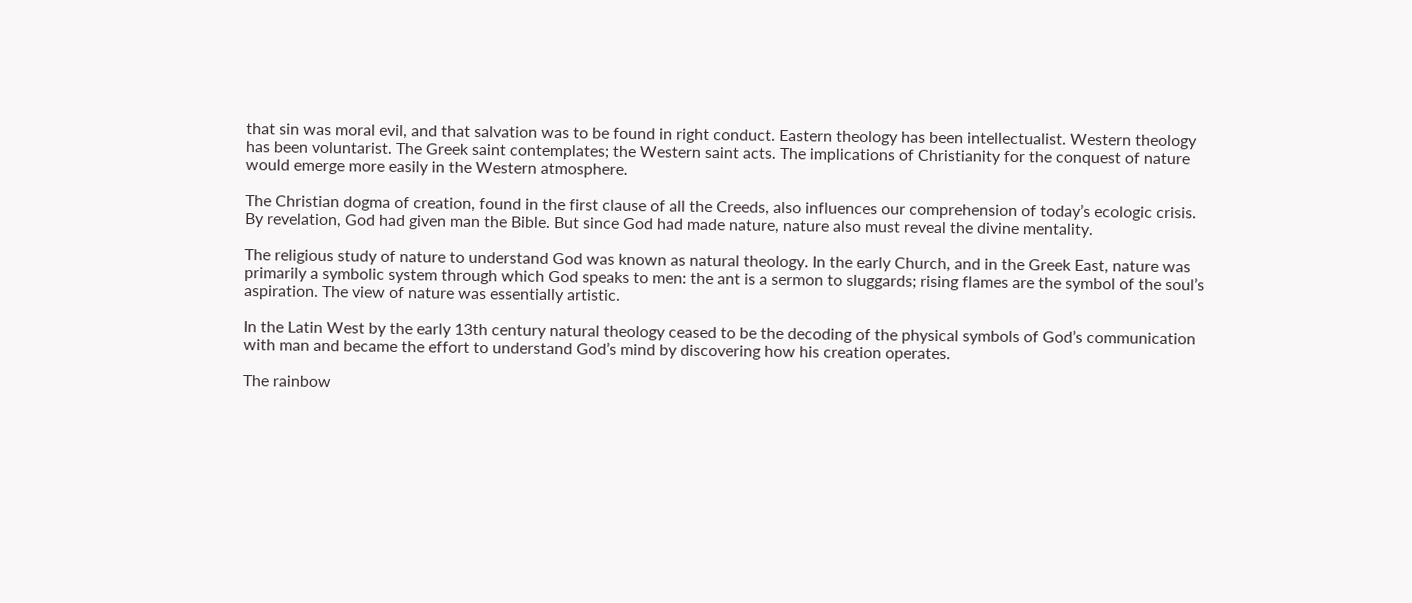that sin was moral evil, and that salvation was to be found in right conduct. Eastern theology has been intellectualist. Western theology has been voluntarist. The Greek saint contemplates; the Western saint acts. The implications of Christianity for the conquest of nature would emerge more easily in the Western atmosphere.

The Christian dogma of creation, found in the first clause of all the Creeds, also influences our comprehension of today’s ecologic crisis. By revelation, God had given man the Bible. But since God had made nature, nature also must reveal the divine mentality.

The religious study of nature to understand God was known as natural theology. In the early Church, and in the Greek East, nature was primarily a symbolic system through which God speaks to men: the ant is a sermon to sluggards; rising flames are the symbol of the soul’s aspiration. The view of nature was essentially artistic.

In the Latin West by the early 13th century natural theology ceased to be the decoding of the physical symbols of God’s communication with man and became the effort to understand God’s mind by discovering how his creation operates.

The rainbow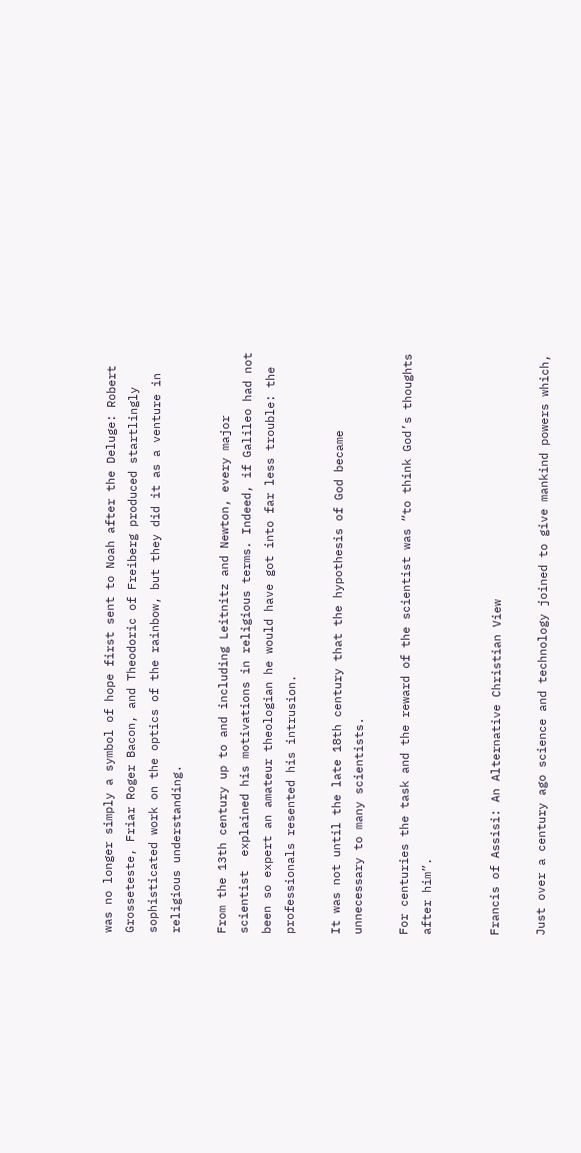was no longer simply a symbol of hope first sent to Noah after the Deluge: Robert Grosseteste, Friar Roger Bacon, and Theodoric of Freiberg produced startlingly sophisticated work on the optics of the rainbow, but they did it as a venture in religious understanding.

From the 13th century up to and including Leitnitz and Newton, every major scientist  explained his motivations in religious terms. Indeed, if Galileo had not been so expert an amateur theologian he would have got into far less trouble: the professionals resented his intrusion.

It was not until the late 18th century that the hypothesis of God became unnecessary to many scientists.

For centuries the task and the reward of the scientist was “to think God’s thoughts after him”.


Francis of Assisi: An Alternative Christian View

Just over a century ago science and technology joined to give mankind powers which,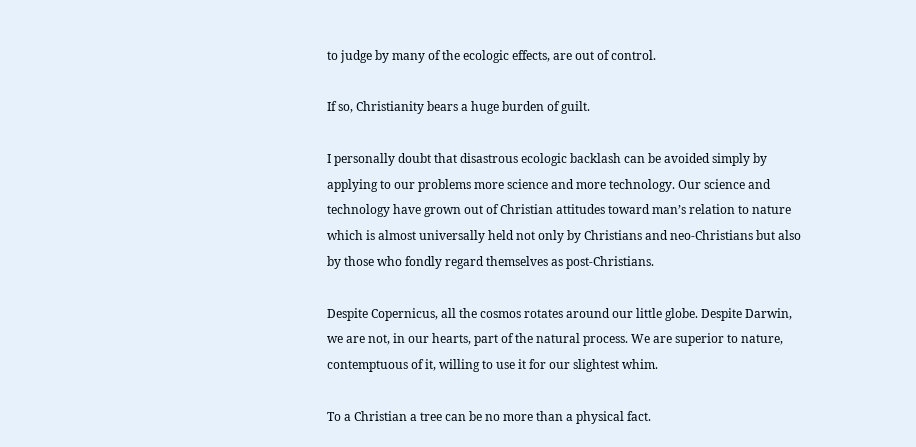to judge by many of the ecologic effects, are out of control.

If so, Christianity bears a huge burden of guilt.

I personally doubt that disastrous ecologic backlash can be avoided simply by applying to our problems more science and more technology. Our science and technology have grown out of Christian attitudes toward man’s relation to nature which is almost universally held not only by Christians and neo-Christians but also by those who fondly regard themselves as post-Christians.

Despite Copernicus, all the cosmos rotates around our little globe. Despite Darwin, we are not, in our hearts, part of the natural process. We are superior to nature, contemptuous of it, willing to use it for our slightest whim.

To a Christian a tree can be no more than a physical fact.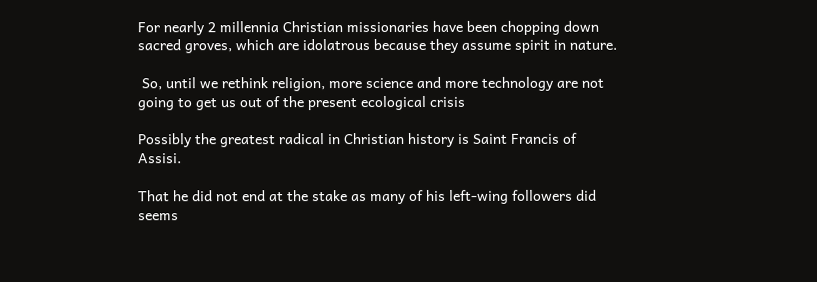For nearly 2 millennia Christian missionaries have been chopping down sacred groves, which are idolatrous because they assume spirit in nature.

 So, until we rethink religion, more science and more technology are not going to get us out of the present ecological crisis

Possibly the greatest radical in Christian history is Saint Francis of Assisi.

That he did not end at the stake as many of his left-wing followers did seems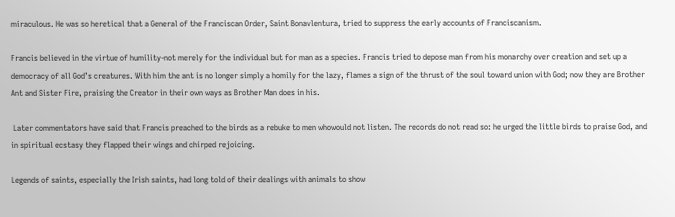miraculous. He was so heretical that a General of the Franciscan Order, Saint Bonavlentura, tried to suppress the early accounts of Franciscanism.

Francis believed in the virtue of humility-not merely for the individual but for man as a species. Francis tried to depose man from his monarchy over creation and set up a democracy of all God’s creatures. With him the ant is no longer simply a homily for the lazy, flames a sign of the thrust of the soul toward union with God; now they are Brother Ant and Sister Fire, praising the Creator in their own ways as Brother Man does in his.

 Later commentators have said that Francis preached to the birds as a rebuke to men whowould not listen. The records do not read so: he urged the little birds to praise God, and in spiritual ecstasy they flapped their wings and chirped rejoicing.

Legends of saints, especially the Irish saints, had long told of their dealings with animals to show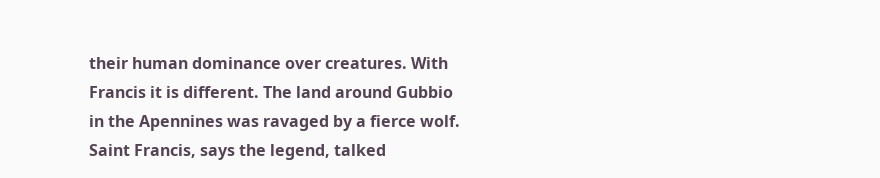their human dominance over creatures. With Francis it is different. The land around Gubbio in the Apennines was ravaged by a fierce wolf. Saint Francis, says the legend, talked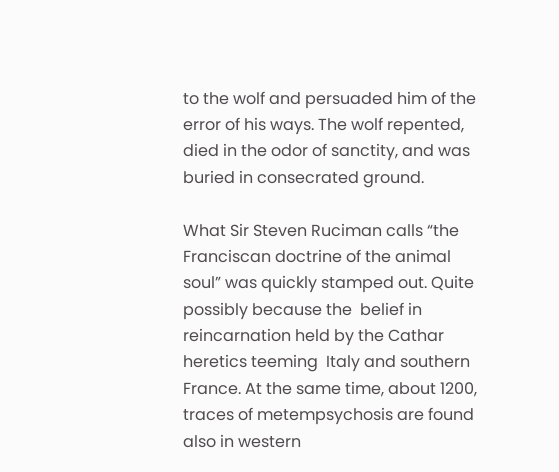to the wolf and persuaded him of the error of his ways. The wolf repented, died in the odor of sanctity, and was buried in consecrated ground.

What Sir Steven Ruciman calls “the Franciscan doctrine of the animal soul” was quickly stamped out. Quite possibly because the  belief in reincarnation held by the Cathar heretics teeming  Italy and southern France. At the same time, about 1200, traces of metempsychosis are found also in western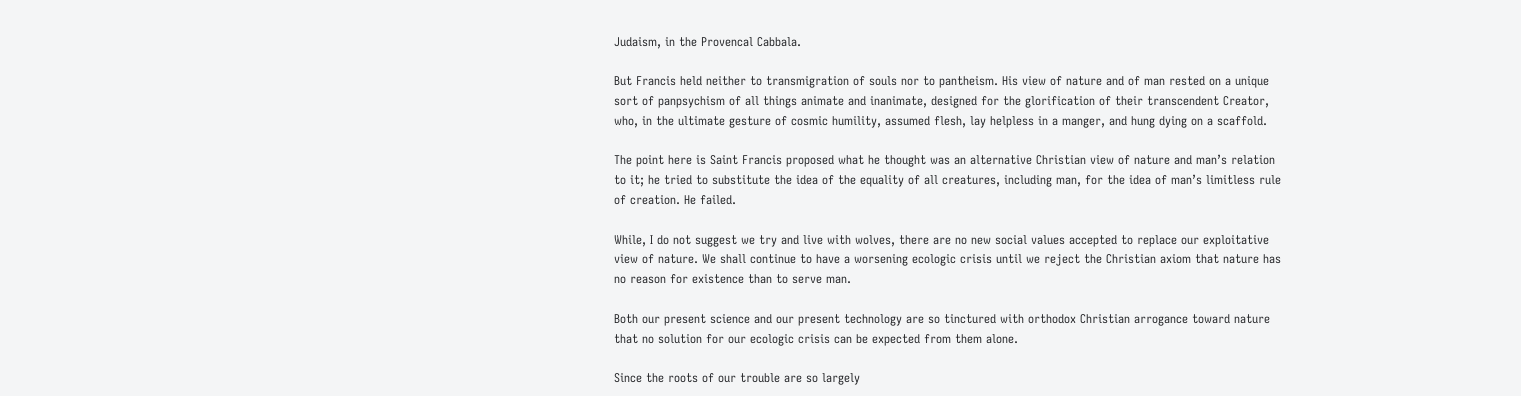Judaism, in the Provencal Cabbala.

But Francis held neither to transmigration of souls nor to pantheism. His view of nature and of man rested on a unique sort of panpsychism of all things animate and inanimate, designed for the glorification of their transcendent Creator, who, in the ultimate gesture of cosmic humility, assumed flesh, lay helpless in a manger, and hung dying on a scaffold.

The point here is Saint Francis proposed what he thought was an alternative Christian view of nature and man’s relation to it; he tried to substitute the idea of the equality of all creatures, including man, for the idea of man’s limitless rule of creation. He failed.

While, I do not suggest we try and live with wolves, there are no new social values accepted to replace our exploitative view of nature. We shall continue to have a worsening ecologic crisis until we reject the Christian axiom that nature has no reason for existence than to serve man.

Both our present science and our present technology are so tinctured with orthodox Christian arrogance toward nature that no solution for our ecologic crisis can be expected from them alone.

Since the roots of our trouble are so largely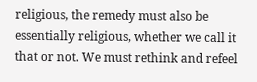religious, the remedy must also be essentially religious, whether we call it that or not. We must rethink and refeel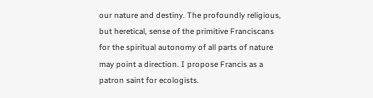our nature and destiny. The profoundly religious, but heretical, sense of the primitive Franciscans for the spiritual autonomy of all parts of nature may point a direction. I propose Francis as a patron saint for ecologists.